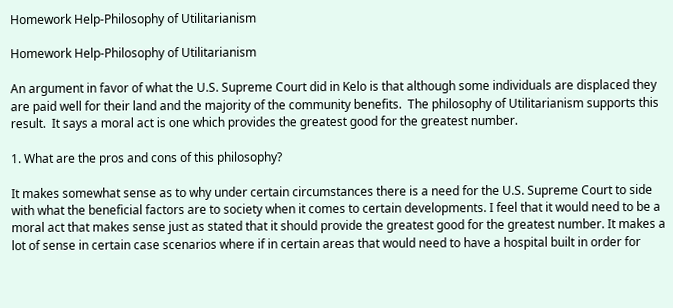Homework Help-Philosophy of Utilitarianism

Homework Help-Philosophy of Utilitarianism

An argument in favor of what the U.S. Supreme Court did in Kelo is that although some individuals are displaced they are paid well for their land and the majority of the community benefits.  The philosophy of Utilitarianism supports this result.  It says a moral act is one which provides the greatest good for the greatest number.

1. What are the pros and cons of this philosophy?

It makes somewhat sense as to why under certain circumstances there is a need for the U.S. Supreme Court to side with what the beneficial factors are to society when it comes to certain developments. I feel that it would need to be a moral act that makes sense just as stated that it should provide the greatest good for the greatest number. It makes a lot of sense in certain case scenarios where if in certain areas that would need to have a hospital built in order for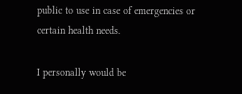public to use in case of emergencies or certain health needs.

I personally would be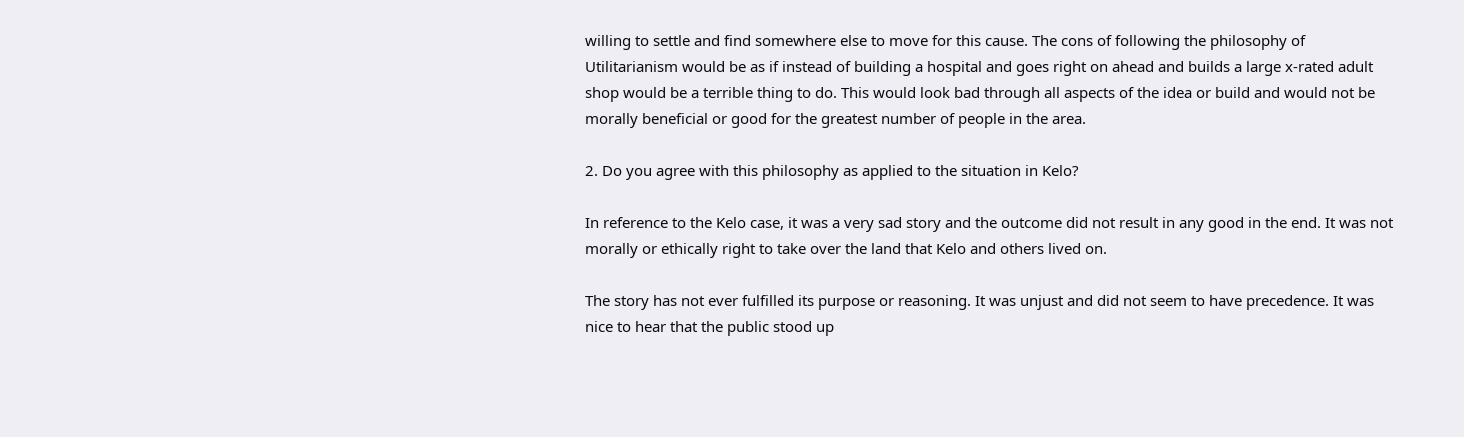willing to settle and find somewhere else to move for this cause. The cons of following the philosophy of Utilitarianism would be as if instead of building a hospital and goes right on ahead and builds a large x-rated adult shop would be a terrible thing to do. This would look bad through all aspects of the idea or build and would not be morally beneficial or good for the greatest number of people in the area.

2. Do you agree with this philosophy as applied to the situation in Kelo?

In reference to the Kelo case, it was a very sad story and the outcome did not result in any good in the end. It was not morally or ethically right to take over the land that Kelo and others lived on.

The story has not ever fulfilled its purpose or reasoning. It was unjust and did not seem to have precedence. It was nice to hear that the public stood up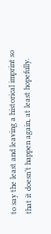to say the least and leaving a historical imprint so that it doesn’t happen again, at least hopefully.